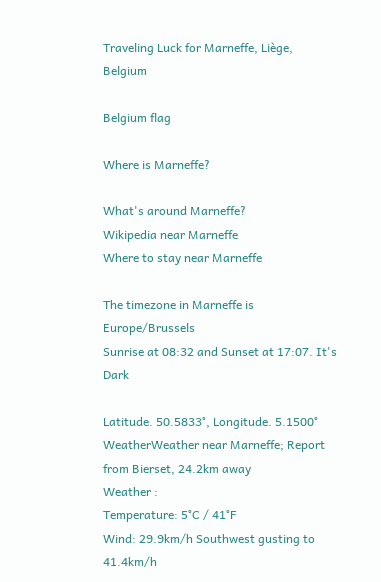Traveling Luck for Marneffe, Liège, Belgium

Belgium flag

Where is Marneffe?

What's around Marneffe?
Wikipedia near Marneffe
Where to stay near Marneffe

The timezone in Marneffe is Europe/Brussels
Sunrise at 08:32 and Sunset at 17:07. It's Dark

Latitude. 50.5833°, Longitude. 5.1500°
WeatherWeather near Marneffe; Report from Bierset, 24.2km away
Weather :
Temperature: 5°C / 41°F
Wind: 29.9km/h Southwest gusting to 41.4km/h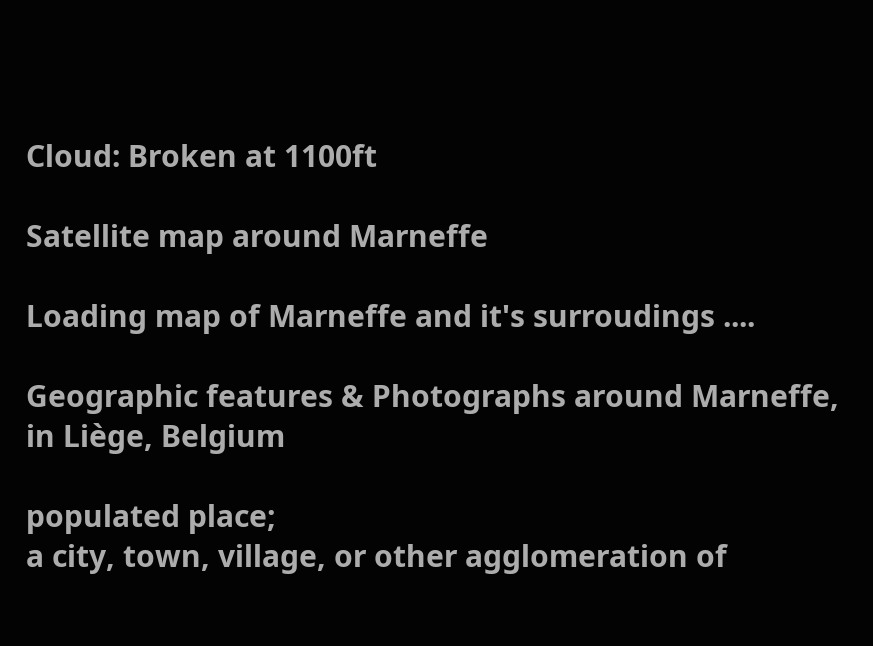Cloud: Broken at 1100ft

Satellite map around Marneffe

Loading map of Marneffe and it's surroudings ....

Geographic features & Photographs around Marneffe, in Liège, Belgium

populated place;
a city, town, village, or other agglomeration of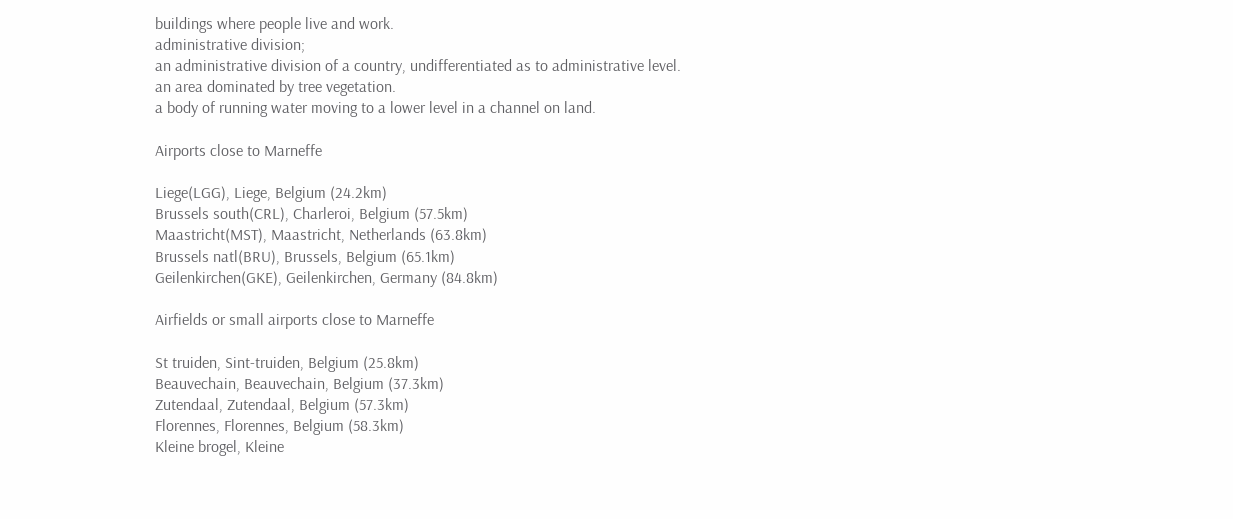buildings where people live and work.
administrative division;
an administrative division of a country, undifferentiated as to administrative level.
an area dominated by tree vegetation.
a body of running water moving to a lower level in a channel on land.

Airports close to Marneffe

Liege(LGG), Liege, Belgium (24.2km)
Brussels south(CRL), Charleroi, Belgium (57.5km)
Maastricht(MST), Maastricht, Netherlands (63.8km)
Brussels natl(BRU), Brussels, Belgium (65.1km)
Geilenkirchen(GKE), Geilenkirchen, Germany (84.8km)

Airfields or small airports close to Marneffe

St truiden, Sint-truiden, Belgium (25.8km)
Beauvechain, Beauvechain, Belgium (37.3km)
Zutendaal, Zutendaal, Belgium (57.3km)
Florennes, Florennes, Belgium (58.3km)
Kleine brogel, Kleine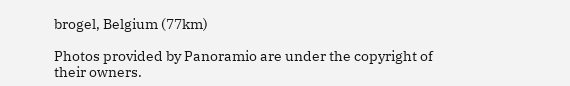brogel, Belgium (77km)

Photos provided by Panoramio are under the copyright of their owners.